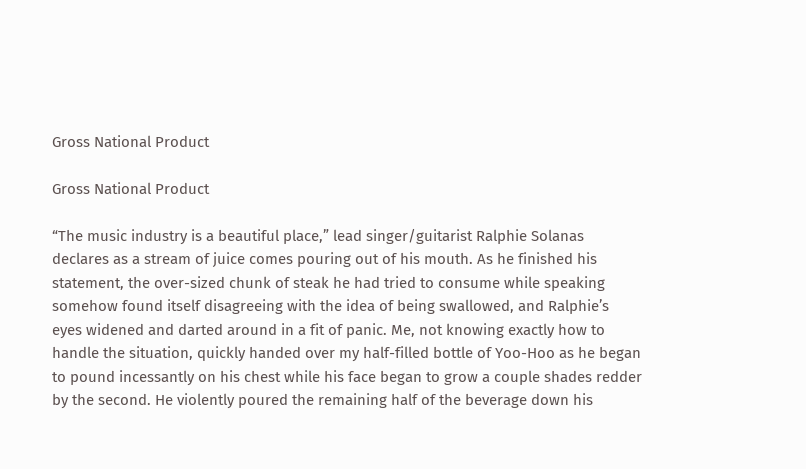Gross National Product

Gross National Product

“The music industry is a beautiful place,” lead singer/guitarist Ralphie Solanas declares as a stream of juice comes pouring out of his mouth. As he finished his statement, the over-sized chunk of steak he had tried to consume while speaking somehow found itself disagreeing with the idea of being swallowed, and Ralphie’s eyes widened and darted around in a fit of panic. Me, not knowing exactly how to handle the situation, quickly handed over my half-filled bottle of Yoo-Hoo as he began to pound incessantly on his chest while his face began to grow a couple shades redder by the second. He violently poured the remaining half of the beverage down his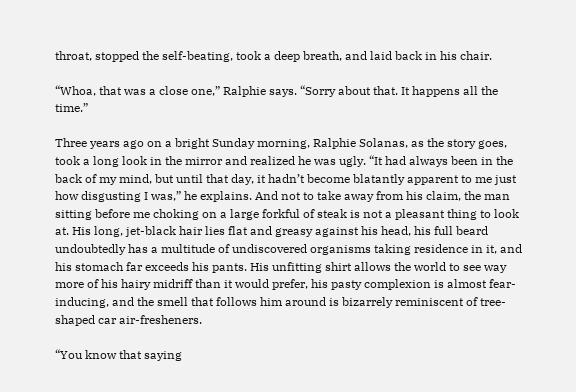throat, stopped the self-beating, took a deep breath, and laid back in his chair.

“Whoa, that was a close one,” Ralphie says. “Sorry about that. It happens all the time.”

Three years ago on a bright Sunday morning, Ralphie Solanas, as the story goes, took a long look in the mirror and realized he was ugly. “It had always been in the back of my mind, but until that day, it hadn’t become blatantly apparent to me just how disgusting I was,” he explains. And not to take away from his claim, the man sitting before me choking on a large forkful of steak is not a pleasant thing to look at. His long, jet-black hair lies flat and greasy against his head, his full beard undoubtedly has a multitude of undiscovered organisms taking residence in it, and his stomach far exceeds his pants. His unfitting shirt allows the world to see way more of his hairy midriff than it would prefer, his pasty complexion is almost fear-inducing, and the smell that follows him around is bizarrely reminiscent of tree-shaped car air-fresheners.

“You know that saying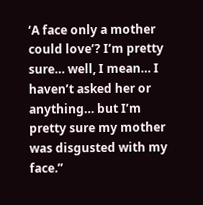‘A face only a mother could love’? I’m pretty sure… well, I mean… I haven’t asked her or anything… but I’m pretty sure my mother was disgusted with my face.”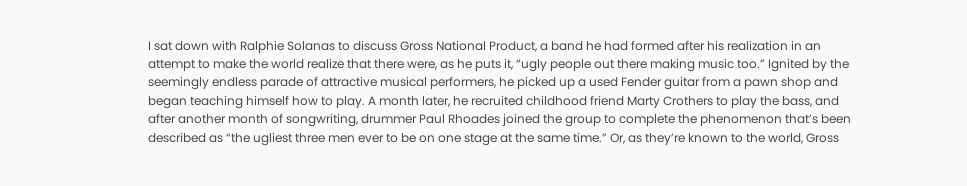I sat down with Ralphie Solanas to discuss Gross National Product, a band he had formed after his realization in an attempt to make the world realize that there were, as he puts it, “ugly people out there making music too.” Ignited by the seemingly endless parade of attractive musical performers, he picked up a used Fender guitar from a pawn shop and began teaching himself how to play. A month later, he recruited childhood friend Marty Crothers to play the bass, and after another month of songwriting, drummer Paul Rhoades joined the group to complete the phenomenon that’s been described as “the ugliest three men ever to be on one stage at the same time.” Or, as they’re known to the world, Gross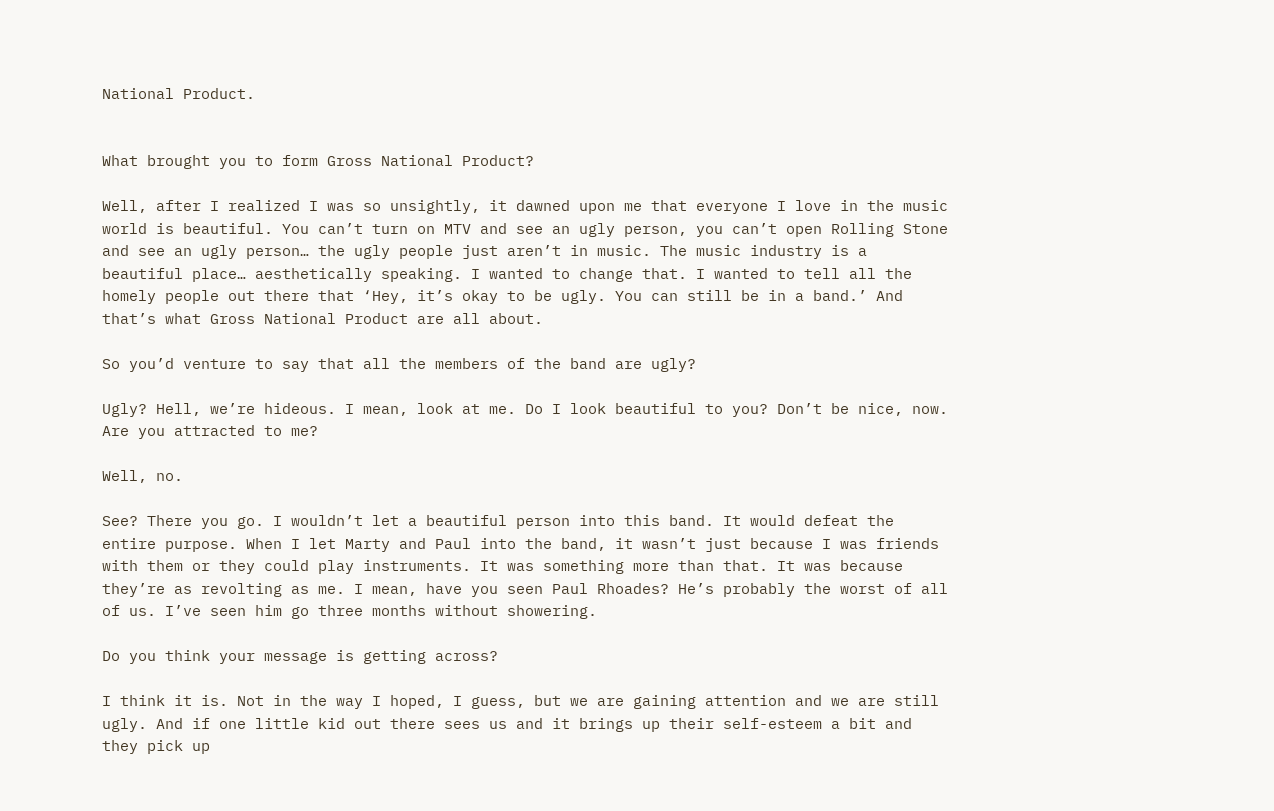National Product.


What brought you to form Gross National Product?

Well, after I realized I was so unsightly, it dawned upon me that everyone I love in the music world is beautiful. You can’t turn on MTV and see an ugly person, you can’t open Rolling Stone and see an ugly person… the ugly people just aren’t in music. The music industry is a beautiful place… aesthetically speaking. I wanted to change that. I wanted to tell all the homely people out there that ‘Hey, it’s okay to be ugly. You can still be in a band.’ And that’s what Gross National Product are all about.

So you’d venture to say that all the members of the band are ugly?

Ugly? Hell, we’re hideous. I mean, look at me. Do I look beautiful to you? Don’t be nice, now. Are you attracted to me?

Well, no.

See? There you go. I wouldn’t let a beautiful person into this band. It would defeat the entire purpose. When I let Marty and Paul into the band, it wasn’t just because I was friends with them or they could play instruments. It was something more than that. It was because they’re as revolting as me. I mean, have you seen Paul Rhoades? He’s probably the worst of all of us. I’ve seen him go three months without showering.

Do you think your message is getting across?

I think it is. Not in the way I hoped, I guess, but we are gaining attention and we are still ugly. And if one little kid out there sees us and it brings up their self-esteem a bit and they pick up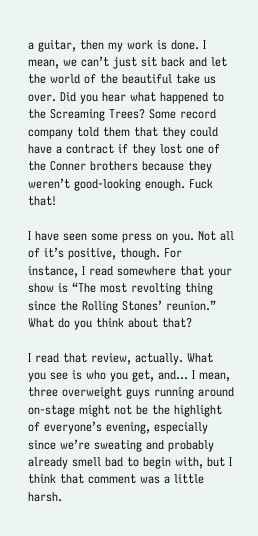a guitar, then my work is done. I mean, we can’t just sit back and let the world of the beautiful take us over. Did you hear what happened to the Screaming Trees? Some record company told them that they could have a contract if they lost one of the Conner brothers because they weren’t good-looking enough. Fuck that!

I have seen some press on you. Not all of it’s positive, though. For instance, I read somewhere that your show is “The most revolting thing since the Rolling Stones’ reunion.” What do you think about that?

I read that review, actually. What you see is who you get, and… I mean, three overweight guys running around on-stage might not be the highlight of everyone’s evening, especially since we’re sweating and probably already smell bad to begin with, but I think that comment was a little harsh.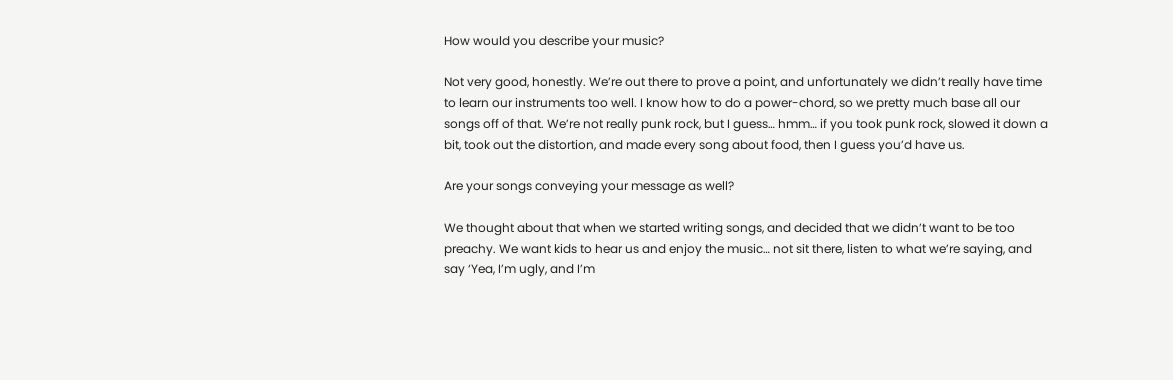How would you describe your music?

Not very good, honestly. We’re out there to prove a point, and unfortunately we didn’t really have time to learn our instruments too well. I know how to do a power-chord, so we pretty much base all our songs off of that. We’re not really punk rock, but I guess… hmm… if you took punk rock, slowed it down a bit, took out the distortion, and made every song about food, then I guess you’d have us.

Are your songs conveying your message as well?

We thought about that when we started writing songs, and decided that we didn’t want to be too preachy. We want kids to hear us and enjoy the music… not sit there, listen to what we’re saying, and say ‘Yea, I’m ugly, and I’m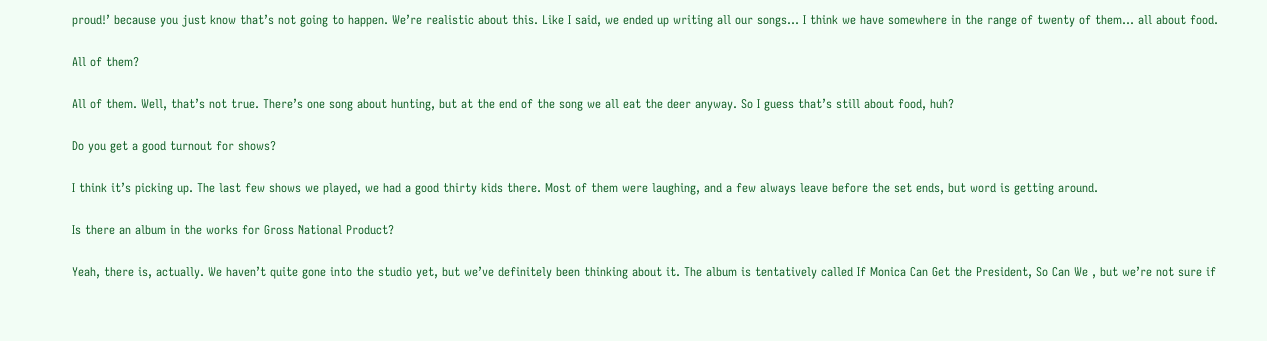proud!’ because you just know that’s not going to happen. We’re realistic about this. Like I said, we ended up writing all our songs… I think we have somewhere in the range of twenty of them… all about food.

All of them?

All of them. Well, that’s not true. There’s one song about hunting, but at the end of the song we all eat the deer anyway. So I guess that’s still about food, huh?

Do you get a good turnout for shows?

I think it’s picking up. The last few shows we played, we had a good thirty kids there. Most of them were laughing, and a few always leave before the set ends, but word is getting around.

Is there an album in the works for Gross National Product?

Yeah, there is, actually. We haven’t quite gone into the studio yet, but we’ve definitely been thinking about it. The album is tentatively called If Monica Can Get the President, So Can We , but we’re not sure if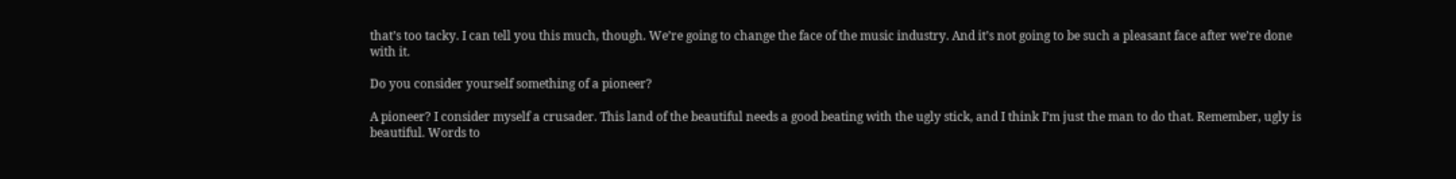that’s too tacky. I can tell you this much, though. We’re going to change the face of the music industry. And it’s not going to be such a pleasant face after we’re done with it.

Do you consider yourself something of a pioneer?

A pioneer? I consider myself a crusader. This land of the beautiful needs a good beating with the ugly stick, and I think I’m just the man to do that. Remember, ugly is beautiful. Words to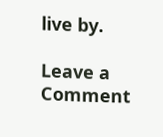live by.

Leave a Comment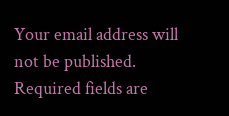Your email address will not be published. Required fields are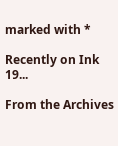marked with *

Recently on Ink 19...

From the Archives